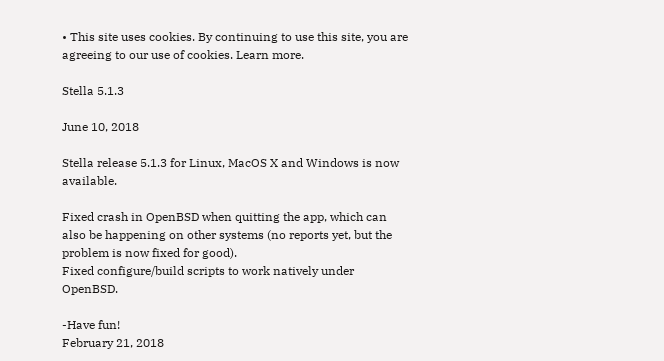• This site uses cookies. By continuing to use this site, you are agreeing to our use of cookies. Learn more.

Stella 5.1.3

June 10, 2018

Stella release 5.1.3 for Linux, MacOS X and Windows is now available.

Fixed crash in OpenBSD when quitting the app, which can also be happening on other systems (no reports yet, but the problem is now fixed for good).
Fixed configure/build scripts to work natively under OpenBSD.

-Have fun!
February 21, 2018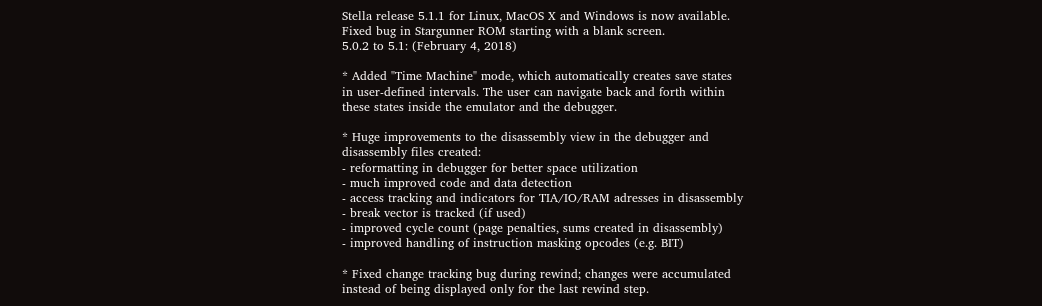Stella release 5.1.1 for Linux, MacOS X and Windows is now available.
Fixed bug in Stargunner ROM starting with a blank screen.
5.0.2 to 5.1: (February 4, 2018)

* Added "Time Machine" mode, which automatically creates save states
in user-defined intervals. The user can navigate back and forth within
these states inside the emulator and the debugger.

* Huge improvements to the disassembly view in the debugger and
disassembly files created:
- reformatting in debugger for better space utilization
- much improved code and data detection
- access tracking and indicators for TIA/IO/RAM adresses in disassembly
- break vector is tracked (if used)
- improved cycle count (page penalties, sums created in disassembly)
- improved handling of instruction masking opcodes (e.g. BIT)

* Fixed change tracking bug during rewind; changes were accumulated
instead of being displayed only for the last rewind step.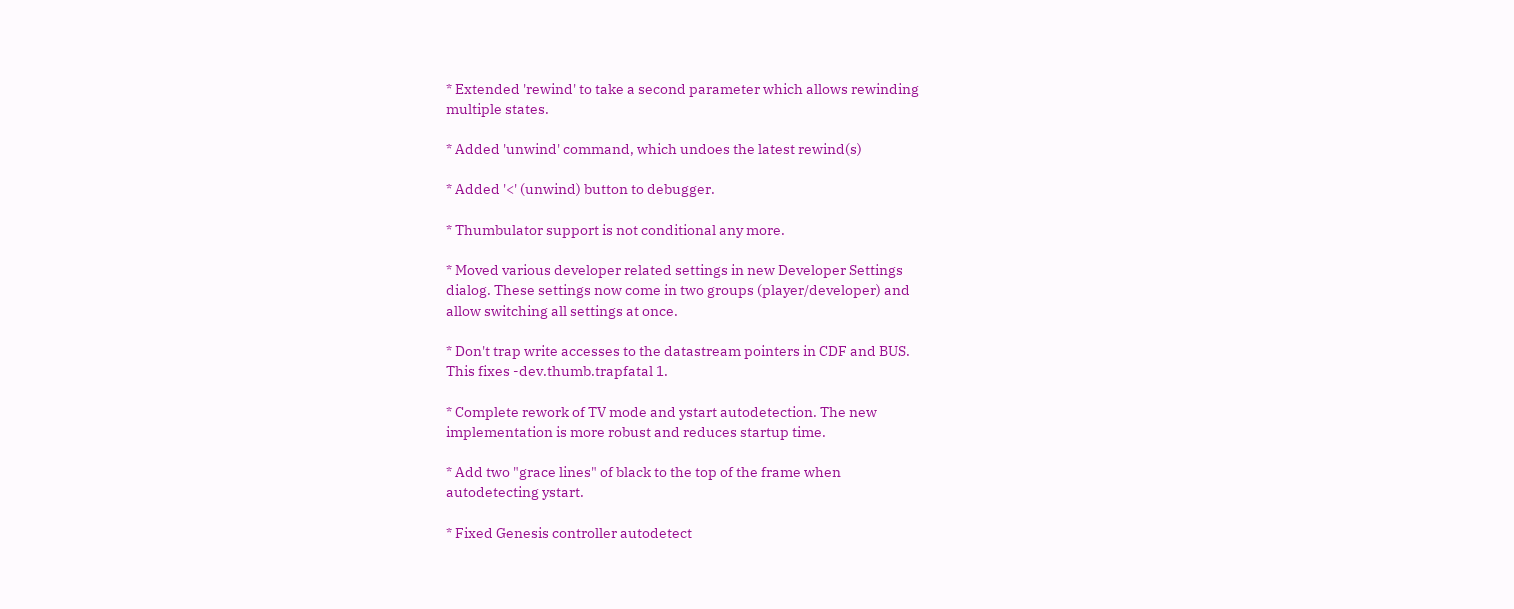* Extended 'rewind' to take a second parameter which allows rewinding
multiple states.

* Added 'unwind' command, which undoes the latest rewind(s)

* Added '<' (unwind) button to debugger.

* Thumbulator support is not conditional any more.

* Moved various developer related settings in new Developer Settings
dialog. These settings now come in two groups (player/developer) and
allow switching all settings at once.

* Don't trap write accesses to the datastream pointers in CDF and BUS.
This fixes -dev.thumb.trapfatal 1.

* Complete rework of TV mode and ystart autodetection. The new
implementation is more robust and reduces startup time.

* Add two "grace lines" of black to the top of the frame when
autodetecting ystart.

* Fixed Genesis controller autodetect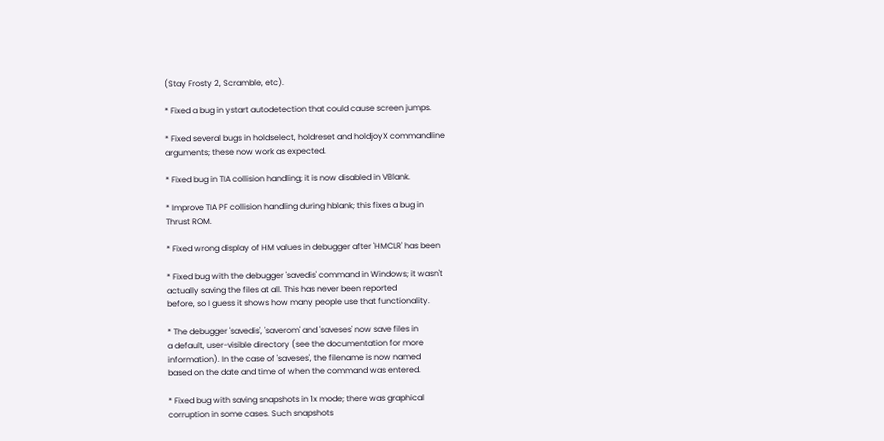(Stay Frosty 2, Scramble, etc).

* Fixed a bug in ystart autodetection that could cause screen jumps.

* Fixed several bugs in holdselect, holdreset and holdjoyX commandline
arguments; these now work as expected.

* Fixed bug in TIA collision handling; it is now disabled in VBlank.

* Improve TIA PF collision handling during hblank; this fixes a bug in
Thrust ROM.

* Fixed wrong display of HM values in debugger after 'HMCLR' has been

* Fixed bug with the debugger 'savedis' command in Windows; it wasn't
actually saving the files at all. This has never been reported
before, so I guess it shows how many people use that functionality.

* The debugger 'savedis', 'saverom' and 'saveses' now save files in
a default, user-visible directory (see the documentation for more
information). In the case of 'saveses', the filename is now named
based on the date and time of when the command was entered.

* Fixed bug with saving snapshots in 1x mode; there was graphical
corruption in some cases. Such snapshots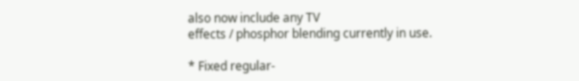also now include any TV
effects / phosphor blending currently in use.

* Fixed regular-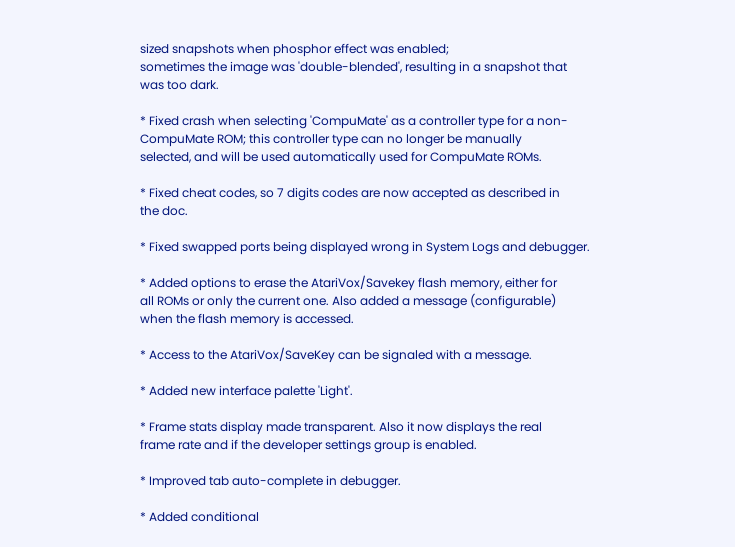sized snapshots when phosphor effect was enabled;
sometimes the image was 'double-blended', resulting in a snapshot that
was too dark.

* Fixed crash when selecting 'CompuMate' as a controller type for a non-
CompuMate ROM; this controller type can no longer be manually
selected, and will be used automatically used for CompuMate ROMs.

* Fixed cheat codes, so 7 digits codes are now accepted as described in
the doc.

* Fixed swapped ports being displayed wrong in System Logs and debugger.

* Added options to erase the AtariVox/Savekey flash memory, either for
all ROMs or only the current one. Also added a message (configurable)
when the flash memory is accessed.

* Access to the AtariVox/SaveKey can be signaled with a message.

* Added new interface palette 'Light'.

* Frame stats display made transparent. Also it now displays the real
frame rate and if the developer settings group is enabled.

* Improved tab auto-complete in debugger.

* Added conditional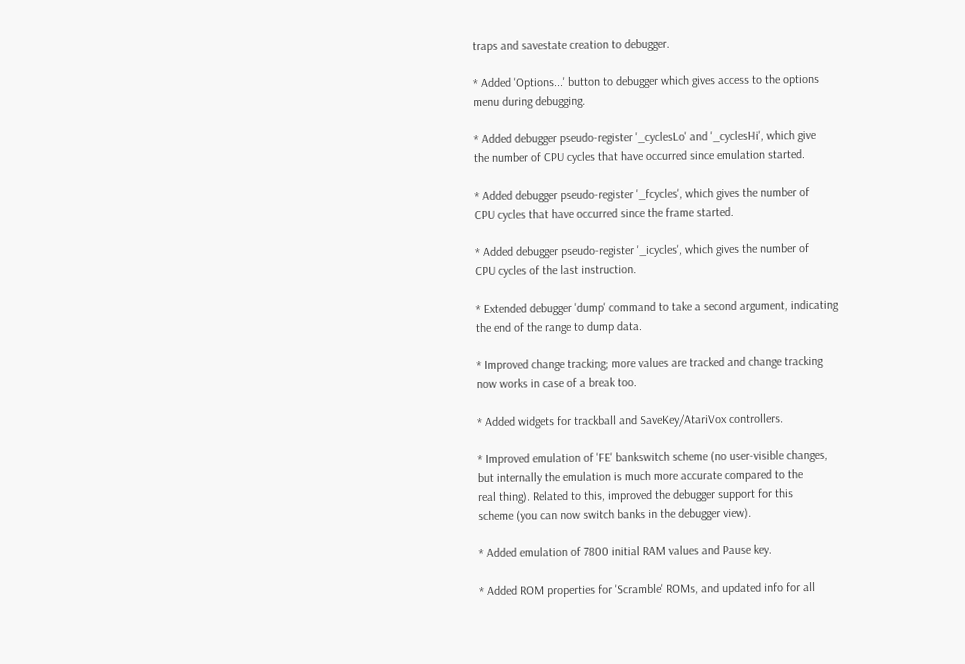traps and savestate creation to debugger.

* Added 'Options...' button to debugger which gives access to the options
menu during debugging.

* Added debugger pseudo-register '_cyclesLo' and '_cyclesHi', which give
the number of CPU cycles that have occurred since emulation started.

* Added debugger pseudo-register '_fcycles', which gives the number of
CPU cycles that have occurred since the frame started.

* Added debugger pseudo-register '_icycles', which gives the number of
CPU cycles of the last instruction.

* Extended debugger 'dump' command to take a second argument, indicating
the end of the range to dump data.

* Improved change tracking; more values are tracked and change tracking
now works in case of a break too.

* Added widgets for trackball and SaveKey/AtariVox controllers.

* Improved emulation of 'FE' bankswitch scheme (no user-visible changes,
but internally the emulation is much more accurate compared to the
real thing). Related to this, improved the debugger support for this
scheme (you can now switch banks in the debugger view).

* Added emulation of 7800 initial RAM values and Pause key.

* Added ROM properties for 'Scramble' ROMs, and updated info for all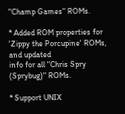"Champ Games" ROMs.

* Added ROM properties for 'Zippy the Porcupine' ROMs, and updated
info for all "Chris Spry (Sprybug)" ROMs.

* Support UNIX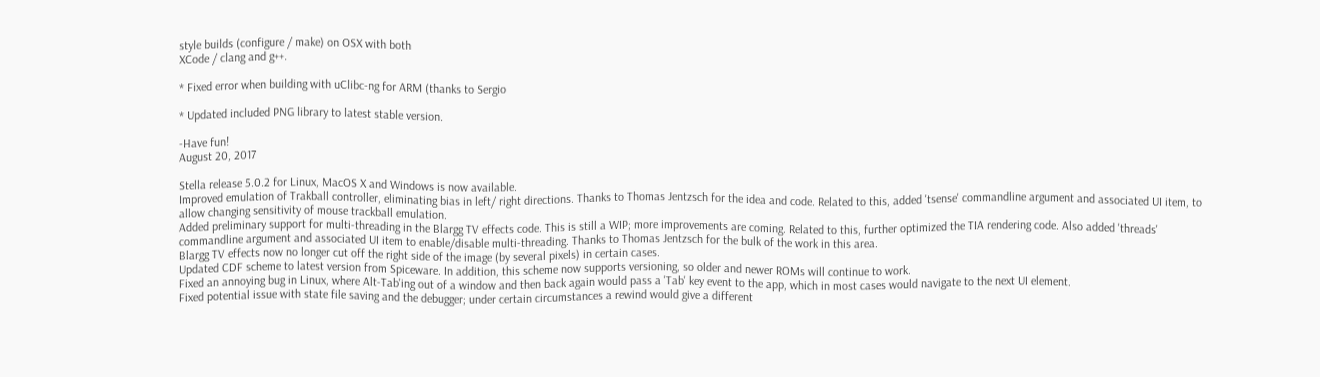style builds (configure / make) on OSX with both
XCode / clang and g++.

* Fixed error when building with uClibc-ng for ARM (thanks to Sergio

* Updated included PNG library to latest stable version.

-Have fun!
August 20, 2017

Stella release 5.0.2 for Linux, MacOS X and Windows is now available.
Improved emulation of Trakball controller, eliminating bias in left/ right directions. Thanks to Thomas Jentzsch for the idea and code. Related to this, added 'tsense' commandline argument and associated UI item, to allow changing sensitivity of mouse trackball emulation.
Added preliminary support for multi-threading in the Blargg TV effects code. This is still a WIP; more improvements are coming. Related to this, further optimized the TIA rendering code. Also added 'threads' commandline argument and associated UI item to enable/disable multi-threading. Thanks to Thomas Jentzsch for the bulk of the work in this area.
Blargg TV effects now no longer cut off the right side of the image (by several pixels) in certain cases.
Updated CDF scheme to latest version from Spiceware. In addition, this scheme now supports versioning, so older and newer ROMs will continue to work.
Fixed an annoying bug in Linux, where Alt-Tab'ing out of a window and then back again would pass a 'Tab' key event to the app, which in most cases would navigate to the next UI element.
Fixed potential issue with state file saving and the debugger; under certain circumstances a rewind would give a different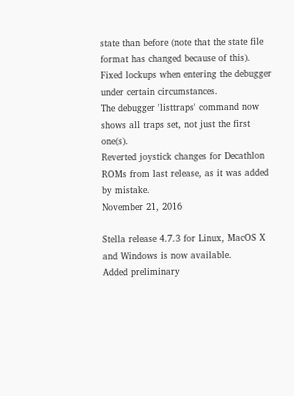state than before (note that the state file format has changed because of this).
Fixed lockups when entering the debugger under certain circumstances.
The debugger 'listtraps' command now shows all traps set, not just the first one(s).
Reverted joystick changes for Decathlon ROMs from last release, as it was added by mistake.
November 21, 2016

Stella release 4.7.3 for Linux, MacOS X and Windows is now available.
Added preliminary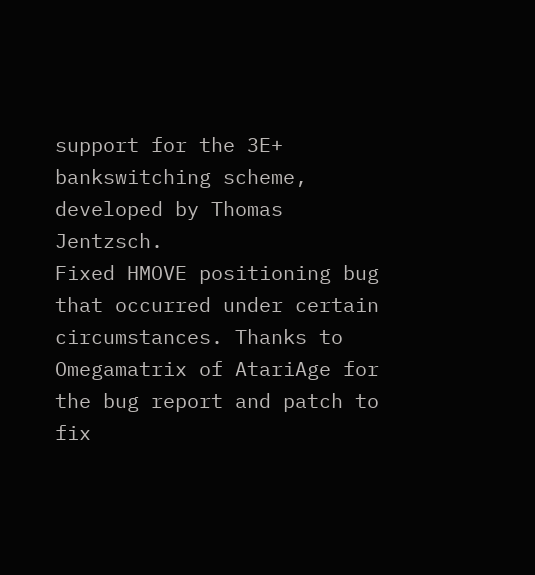support for the 3E+ bankswitching scheme, developed by Thomas Jentzsch.
Fixed HMOVE positioning bug that occurred under certain circumstances. Thanks to Omegamatrix of AtariAge for the bug report and patch to fix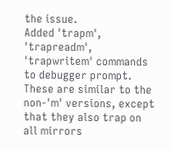the issue.
Added 'trapm', 'trapreadm', 'trapwritem' commands to debugger prompt. These are similar to the non-'m' versions, except that they also trap on all mirrors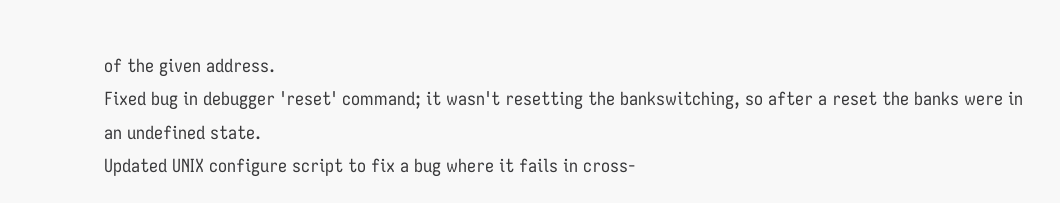of the given address.
Fixed bug in debugger 'reset' command; it wasn't resetting the bankswitching, so after a reset the banks were in an undefined state.
Updated UNIX configure script to fix a bug where it fails in cross-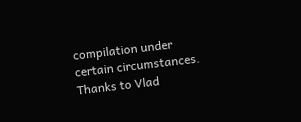compilation under certain circumstances. Thanks to Vlad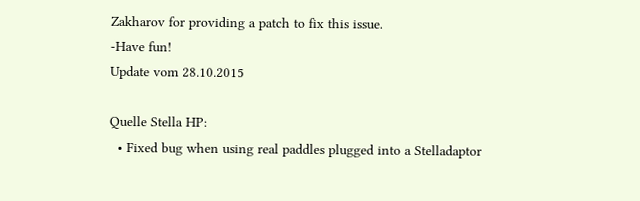Zakharov for providing a patch to fix this issue.
-Have fun!
Update vom 28.10.2015

Quelle Stella HP:
  • Fixed bug when using real paddles plugged into a Stelladaptor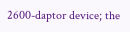2600-daptor device; the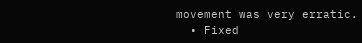movement was very erratic.
  • Fixed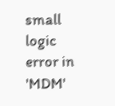small logic error in 'MDM'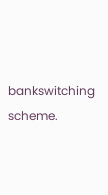bankswitching scheme.